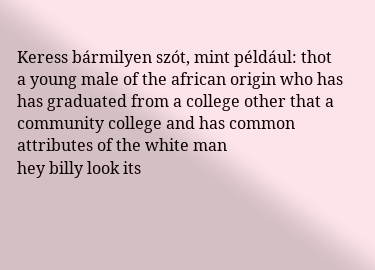Keress bármilyen szót, mint például: thot
a young male of the african origin who has has graduated from a college other that a community college and has common attributes of the white man
hey billy look its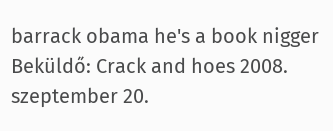barrack obama he's a book nigger
Beküldő: Crack and hoes 2008. szeptember 20.